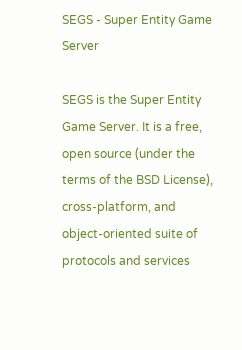SEGS - Super Entity Game Server

SEGS is the Super Entity Game Server. It is a free, open source (under the terms of the BSD License), cross-platform, and object-oriented suite of protocols and services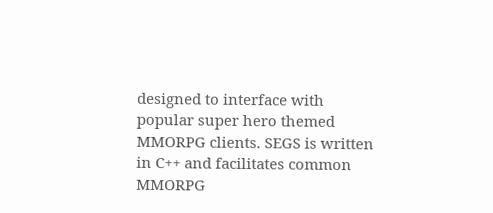designed to interface with popular super hero themed MMORPG clients. SEGS is written in C++ and facilitates common MMORPG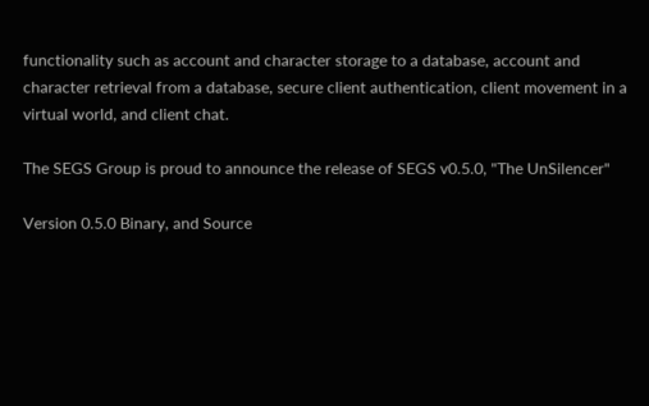functionality such as account and character storage to a database, account and character retrieval from a database, secure client authentication, client movement in a virtual world, and client chat.

The SEGS Group is proud to announce the release of SEGS v0.5.0, "The UnSilencer"

Version 0.5.0 Binary, and Source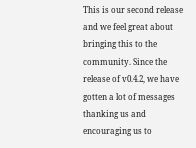This is our second release and we feel great about bringing this to the community. Since the release of v0.4.2, we have gotten a lot of messages thanking us and encouraging us to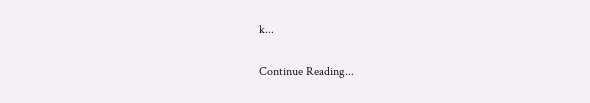k...

Continue Reading...